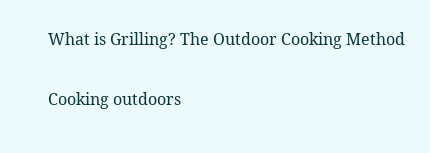What is Grilling? The Outdoor Cooking Method

Cooking outdoors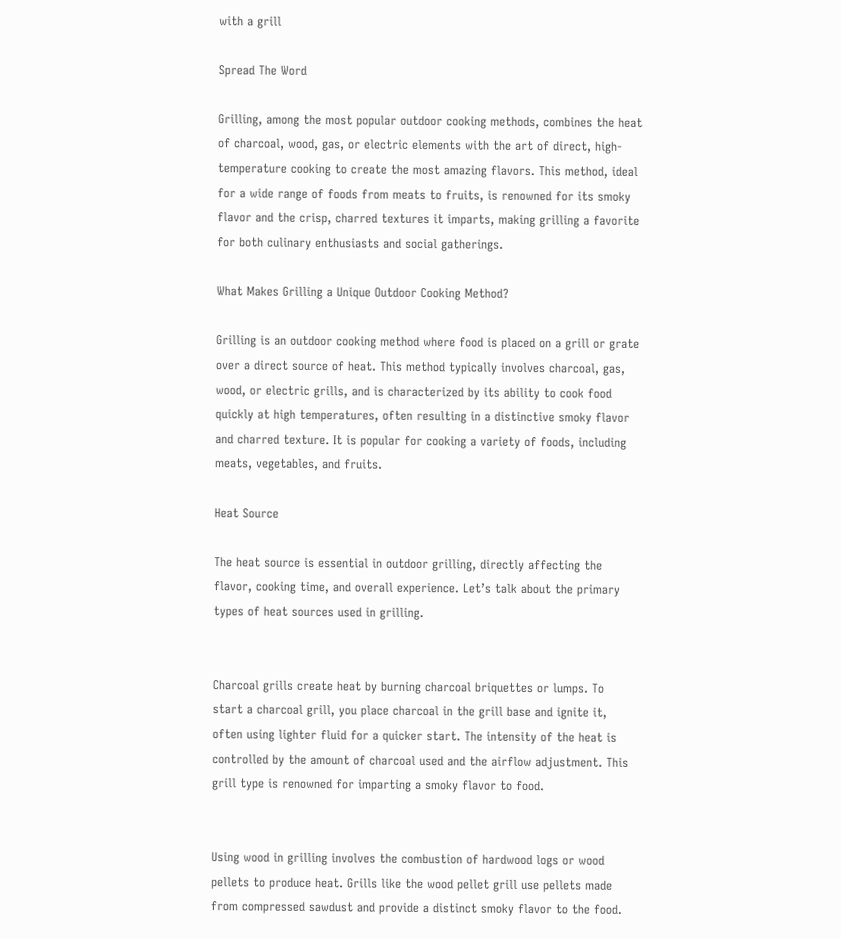with a grill

Spread The Word

Grilling, among the most popular outdoor cooking methods, combines the heat of charcoal, wood, gas, or electric elements with the art of direct, high-temperature cooking to create the most amazing flavors. This method, ideal for a wide range of foods from meats to fruits, is renowned for its smoky flavor and the crisp, charred textures it imparts, making grilling a favorite for both culinary enthusiasts and social gatherings.

What Makes Grilling a Unique Outdoor Cooking Method?

Grilling is an outdoor cooking method where food is placed on a grill or grate over a direct source of heat. This method typically involves charcoal, gas, wood, or electric grills, and is characterized by its ability to cook food quickly at high temperatures, often resulting in a distinctive smoky flavor and charred texture. It is popular for cooking a variety of foods, including meats, vegetables, and fruits.

Heat Source

The heat source is essential in outdoor grilling, directly affecting the flavor, cooking time, and overall experience. Let’s talk about the primary types of heat sources used in grilling.


Charcoal grills create heat by burning charcoal briquettes or lumps. To start a charcoal grill, you place charcoal in the grill base and ignite it, often using lighter fluid for a quicker start. The intensity of the heat is controlled by the amount of charcoal used and the airflow adjustment. This grill type is renowned for imparting a smoky flavor to food.


Using wood in grilling involves the combustion of hardwood logs or wood pellets to produce heat. Grills like the wood pellet grill use pellets made from compressed sawdust and provide a distinct smoky flavor to the food.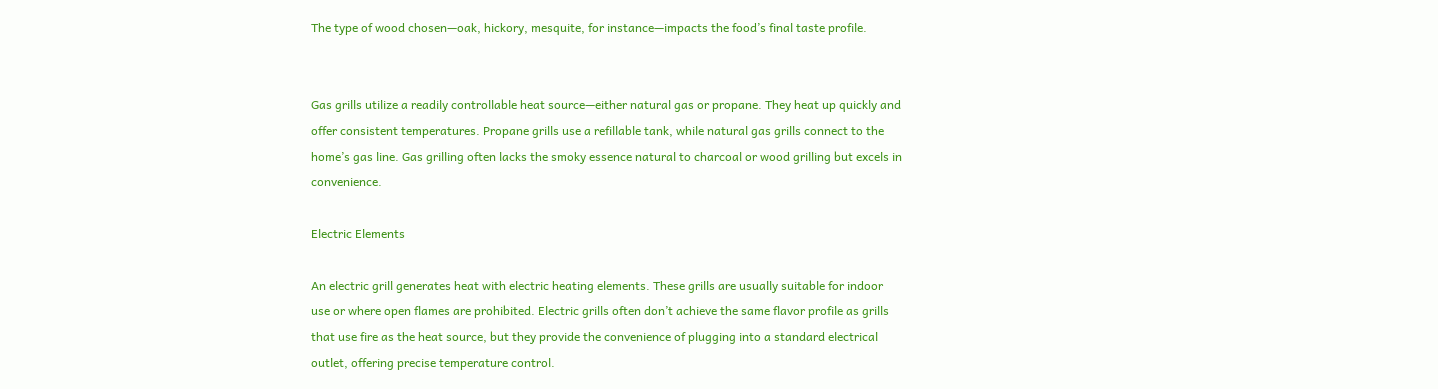The type of wood chosen—oak, hickory, mesquite, for instance—impacts the food’s final taste profile.


Gas grills utilize a readily controllable heat source—either natural gas or propane. They heat up quickly and offer consistent temperatures. Propane grills use a refillable tank, while natural gas grills connect to the home’s gas line. Gas grilling often lacks the smoky essence natural to charcoal or wood grilling but excels in convenience.

Electric Elements

An electric grill generates heat with electric heating elements. These grills are usually suitable for indoor use or where open flames are prohibited. Electric grills often don’t achieve the same flavor profile as grills that use fire as the heat source, but they provide the convenience of plugging into a standard electrical outlet, offering precise temperature control.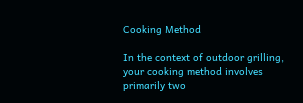Cooking Method

In the context of outdoor grilling, your cooking method involves primarily two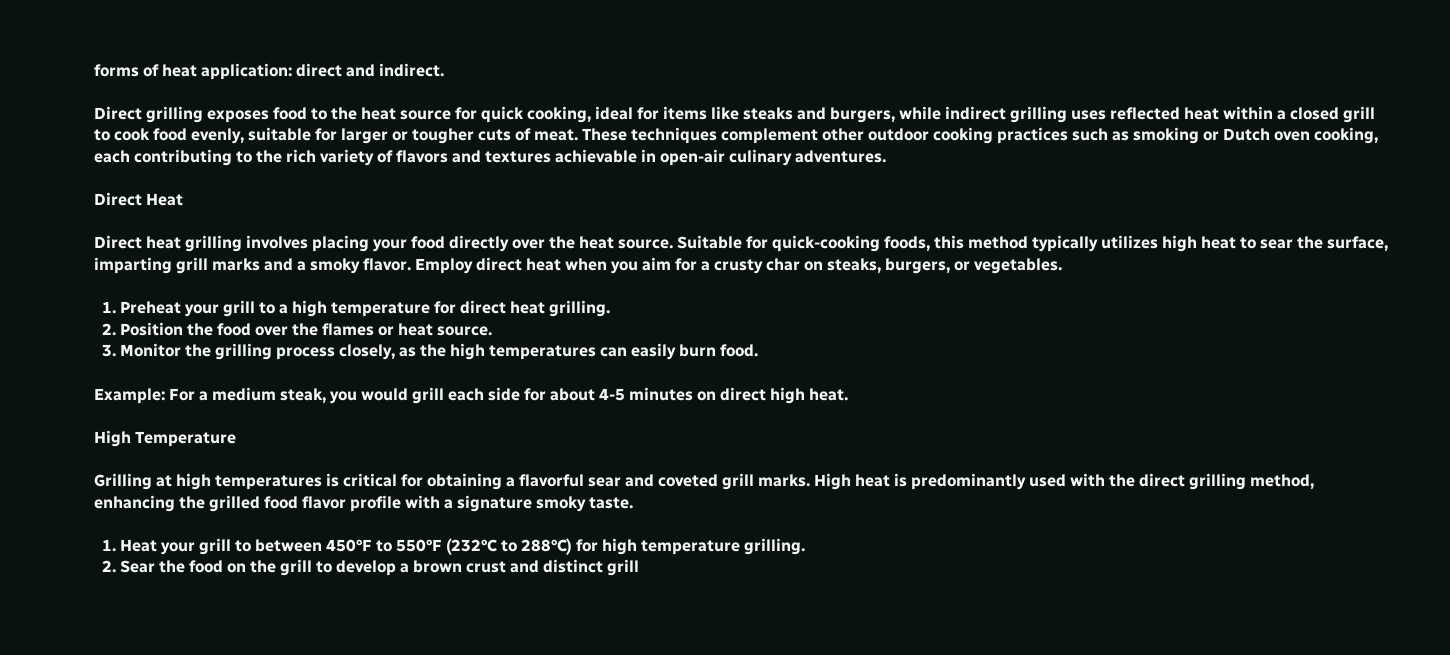forms of heat application: direct and indirect.

Direct grilling exposes food to the heat source for quick cooking, ideal for items like steaks and burgers, while indirect grilling uses reflected heat within a closed grill to cook food evenly, suitable for larger or tougher cuts of meat. These techniques complement other outdoor cooking practices such as smoking or Dutch oven cooking, each contributing to the rich variety of flavors and textures achievable in open-air culinary adventures.

Direct Heat

Direct heat grilling involves placing your food directly over the heat source. Suitable for quick-cooking foods, this method typically utilizes high heat to sear the surface, imparting grill marks and a smoky flavor. Employ direct heat when you aim for a crusty char on steaks, burgers, or vegetables.

  1. Preheat your grill to a high temperature for direct heat grilling.
  2. Position the food over the flames or heat source.
  3. Monitor the grilling process closely, as the high temperatures can easily burn food.

Example: For a medium steak, you would grill each side for about 4-5 minutes on direct high heat.

High Temperature

Grilling at high temperatures is critical for obtaining a flavorful sear and coveted grill marks. High heat is predominantly used with the direct grilling method, enhancing the grilled food flavor profile with a signature smoky taste.

  1. Heat your grill to between 450°F to 550°F (232°C to 288°C) for high temperature grilling.
  2. Sear the food on the grill to develop a brown crust and distinct grill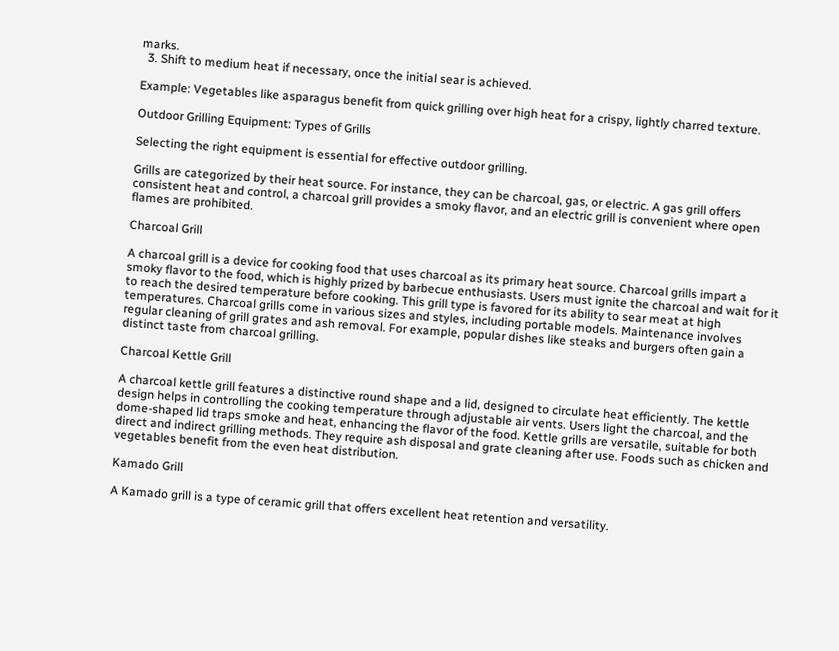marks.
  3. Shift to medium heat if necessary, once the initial sear is achieved.

Example: Vegetables like asparagus benefit from quick grilling over high heat for a crispy, lightly charred texture.

Outdoor Grilling Equipment: Types of Grills

Selecting the right equipment is essential for effective outdoor grilling.

Grills are categorized by their heat source. For instance, they can be charcoal, gas, or electric. A gas grill offers consistent heat and control, a charcoal grill provides a smoky flavor, and an electric grill is convenient where open flames are prohibited.

Charcoal Grill

A charcoal grill is a device for cooking food that uses charcoal as its primary heat source. Charcoal grills impart a smoky flavor to the food, which is highly prized by barbecue enthusiasts. Users must ignite the charcoal and wait for it to reach the desired temperature before cooking. This grill type is favored for its ability to sear meat at high temperatures. Charcoal grills come in various sizes and styles, including portable models. Maintenance involves regular cleaning of grill grates and ash removal. For example, popular dishes like steaks and burgers often gain a distinct taste from charcoal grilling.

Charcoal Kettle Grill

A charcoal kettle grill features a distinctive round shape and a lid, designed to circulate heat efficiently. The kettle design helps in controlling the cooking temperature through adjustable air vents. Users light the charcoal, and the dome-shaped lid traps smoke and heat, enhancing the flavor of the food. Kettle grills are versatile, suitable for both direct and indirect grilling methods. They require ash disposal and grate cleaning after use. Foods such as chicken and vegetables benefit from the even heat distribution.

Kamado Grill

A Kamado grill is a type of ceramic grill that offers excellent heat retention and versatility.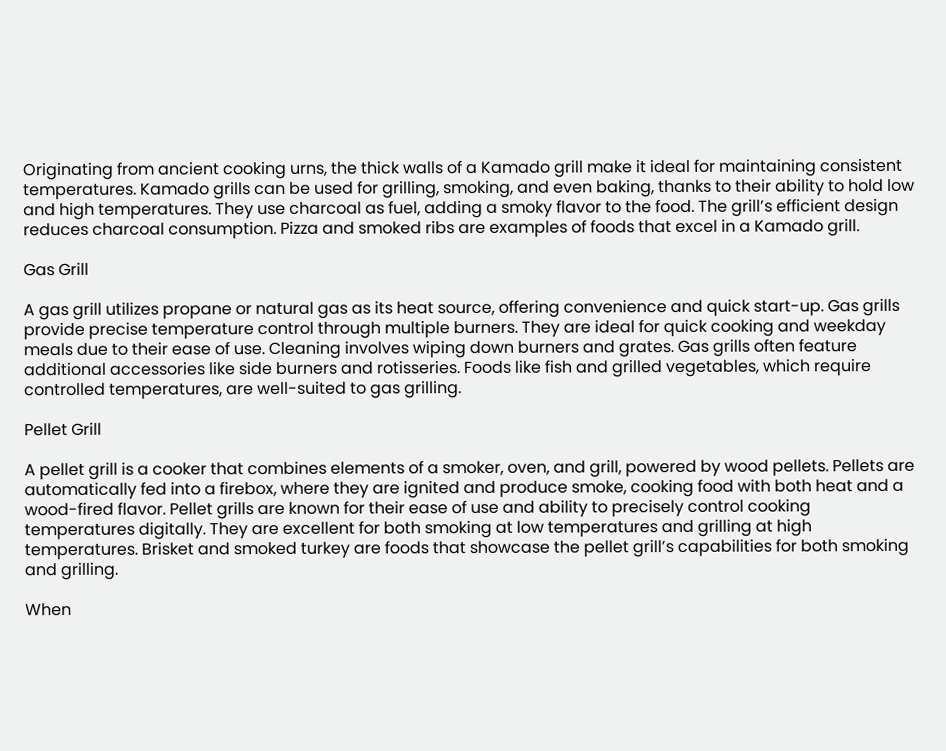Originating from ancient cooking urns, the thick walls of a Kamado grill make it ideal for maintaining consistent temperatures. Kamado grills can be used for grilling, smoking, and even baking, thanks to their ability to hold low and high temperatures. They use charcoal as fuel, adding a smoky flavor to the food. The grill’s efficient design reduces charcoal consumption. Pizza and smoked ribs are examples of foods that excel in a Kamado grill.

Gas Grill

A gas grill utilizes propane or natural gas as its heat source, offering convenience and quick start-up. Gas grills provide precise temperature control through multiple burners. They are ideal for quick cooking and weekday meals due to their ease of use. Cleaning involves wiping down burners and grates. Gas grills often feature additional accessories like side burners and rotisseries. Foods like fish and grilled vegetables, which require controlled temperatures, are well-suited to gas grilling.

Pellet Grill

A pellet grill is a cooker that combines elements of a smoker, oven, and grill, powered by wood pellets. Pellets are automatically fed into a firebox, where they are ignited and produce smoke, cooking food with both heat and a wood-fired flavor. Pellet grills are known for their ease of use and ability to precisely control cooking temperatures digitally. They are excellent for both smoking at low temperatures and grilling at high temperatures. Brisket and smoked turkey are foods that showcase the pellet grill’s capabilities for both smoking and grilling.

When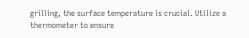grilling, the surface temperature is crucial. Utilize a thermometer to ensure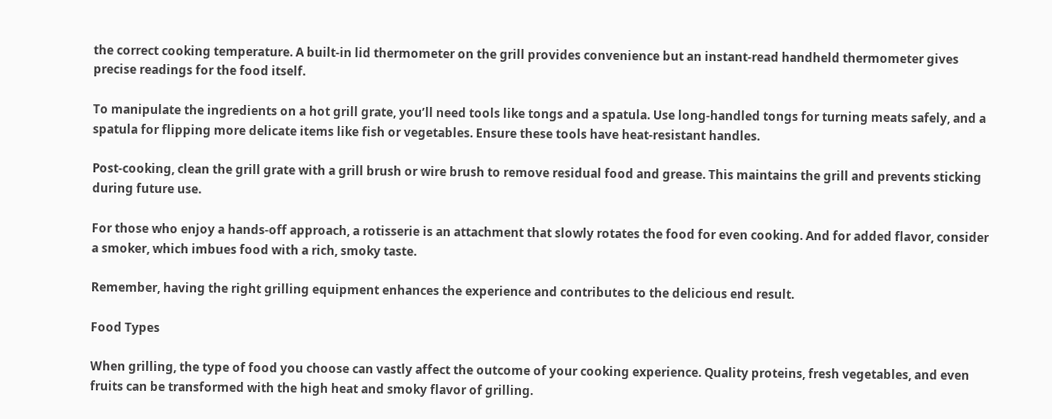the correct cooking temperature. A built-in lid thermometer on the grill provides convenience but an instant-read handheld thermometer gives precise readings for the food itself.

To manipulate the ingredients on a hot grill grate, you’ll need tools like tongs and a spatula. Use long-handled tongs for turning meats safely, and a spatula for flipping more delicate items like fish or vegetables. Ensure these tools have heat-resistant handles.

Post-cooking, clean the grill grate with a grill brush or wire brush to remove residual food and grease. This maintains the grill and prevents sticking during future use.

For those who enjoy a hands-off approach, a rotisserie is an attachment that slowly rotates the food for even cooking. And for added flavor, consider a smoker, which imbues food with a rich, smoky taste.

Remember, having the right grilling equipment enhances the experience and contributes to the delicious end result.

Food Types

When grilling, the type of food you choose can vastly affect the outcome of your cooking experience. Quality proteins, fresh vegetables, and even fruits can be transformed with the high heat and smoky flavor of grilling.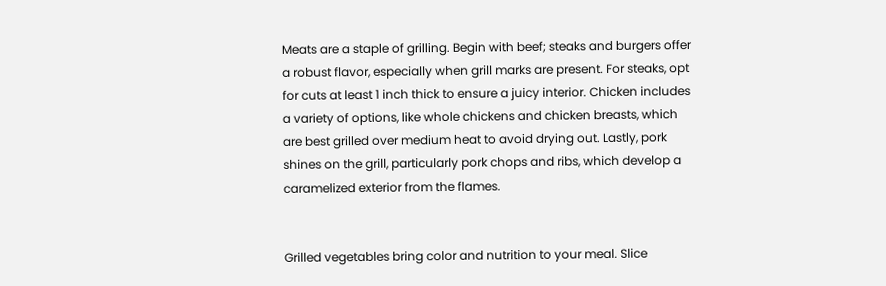Meats are a staple of grilling. Begin with beef; steaks and burgers offer a robust flavor, especially when grill marks are present. For steaks, opt for cuts at least 1 inch thick to ensure a juicy interior. Chicken includes a variety of options, like whole chickens and chicken breasts, which are best grilled over medium heat to avoid drying out. Lastly, pork shines on the grill, particularly pork chops and ribs, which develop a caramelized exterior from the flames.


Grilled vegetables bring color and nutrition to your meal. Slice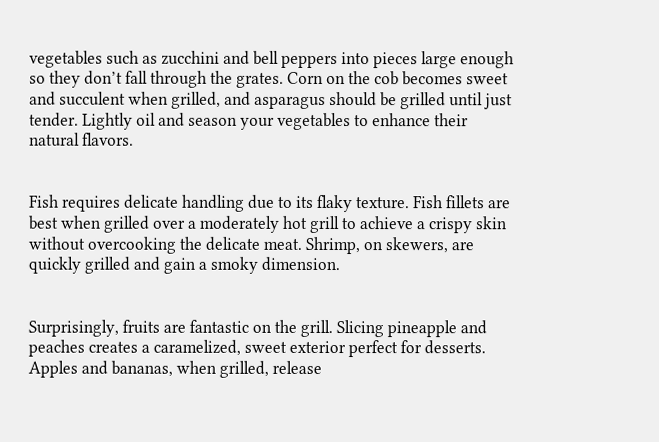vegetables such as zucchini and bell peppers into pieces large enough so they don’t fall through the grates. Corn on the cob becomes sweet and succulent when grilled, and asparagus should be grilled until just tender. Lightly oil and season your vegetables to enhance their natural flavors.


Fish requires delicate handling due to its flaky texture. Fish fillets are best when grilled over a moderately hot grill to achieve a crispy skin without overcooking the delicate meat. Shrimp, on skewers, are quickly grilled and gain a smoky dimension.


Surprisingly, fruits are fantastic on the grill. Slicing pineapple and peaches creates a caramelized, sweet exterior perfect for desserts. Apples and bananas, when grilled, release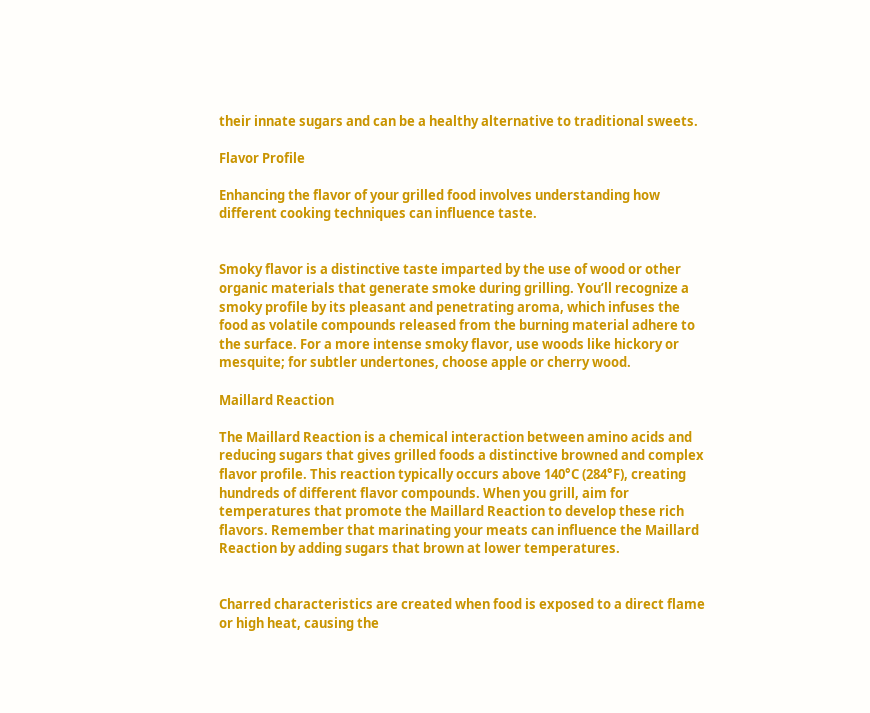their innate sugars and can be a healthy alternative to traditional sweets.

Flavor Profile

Enhancing the flavor of your grilled food involves understanding how different cooking techniques can influence taste.


Smoky flavor is a distinctive taste imparted by the use of wood or other organic materials that generate smoke during grilling. You’ll recognize a smoky profile by its pleasant and penetrating aroma, which infuses the food as volatile compounds released from the burning material adhere to the surface. For a more intense smoky flavor, use woods like hickory or mesquite; for subtler undertones, choose apple or cherry wood.

Maillard Reaction

The Maillard Reaction is a chemical interaction between amino acids and reducing sugars that gives grilled foods a distinctive browned and complex flavor profile. This reaction typically occurs above 140°C (284°F), creating hundreds of different flavor compounds. When you grill, aim for temperatures that promote the Maillard Reaction to develop these rich flavors. Remember that marinating your meats can influence the Maillard Reaction by adding sugars that brown at lower temperatures.


Charred characteristics are created when food is exposed to a direct flame or high heat, causing the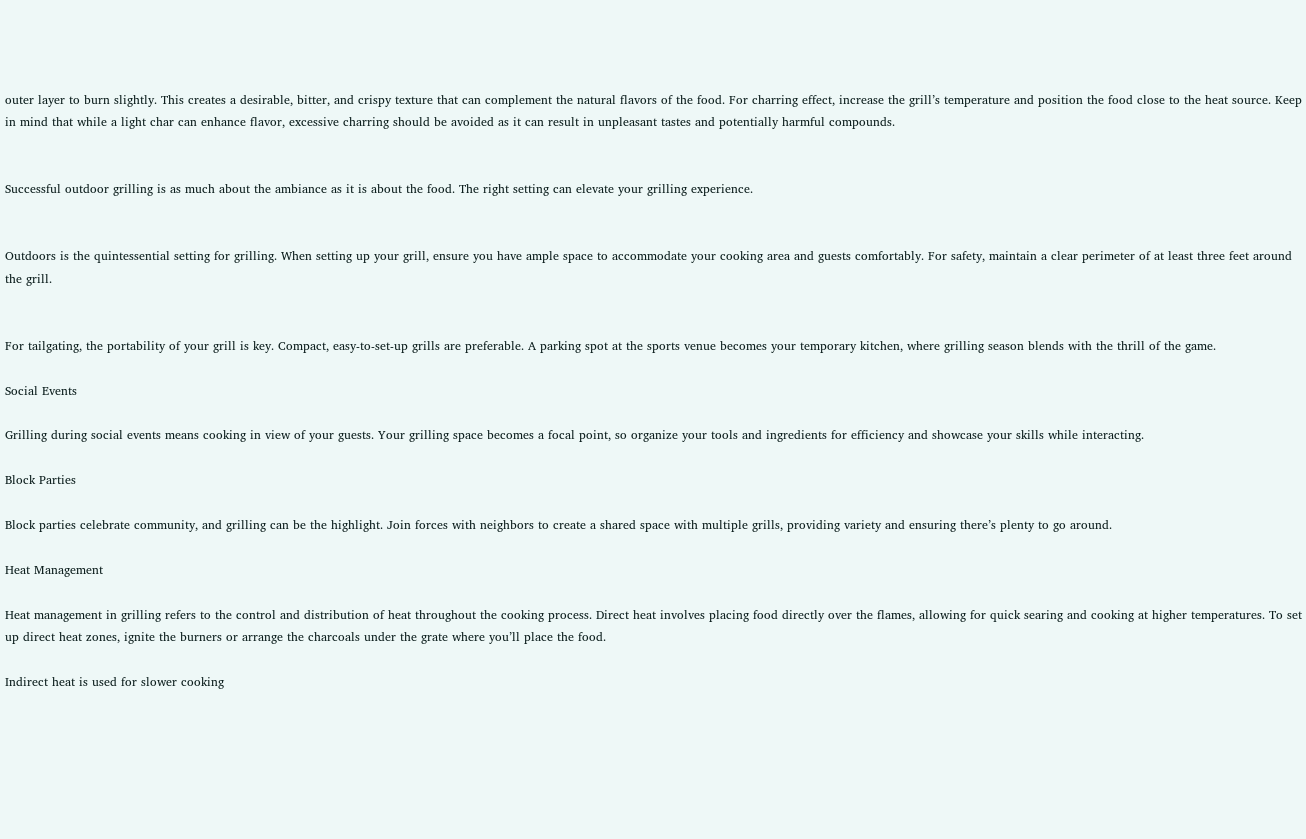outer layer to burn slightly. This creates a desirable, bitter, and crispy texture that can complement the natural flavors of the food. For charring effect, increase the grill’s temperature and position the food close to the heat source. Keep in mind that while a light char can enhance flavor, excessive charring should be avoided as it can result in unpleasant tastes and potentially harmful compounds.


Successful outdoor grilling is as much about the ambiance as it is about the food. The right setting can elevate your grilling experience.


Outdoors is the quintessential setting for grilling. When setting up your grill, ensure you have ample space to accommodate your cooking area and guests comfortably. For safety, maintain a clear perimeter of at least three feet around the grill.


For tailgating, the portability of your grill is key. Compact, easy-to-set-up grills are preferable. A parking spot at the sports venue becomes your temporary kitchen, where grilling season blends with the thrill of the game.

Social Events

Grilling during social events means cooking in view of your guests. Your grilling space becomes a focal point, so organize your tools and ingredients for efficiency and showcase your skills while interacting.

Block Parties

Block parties celebrate community, and grilling can be the highlight. Join forces with neighbors to create a shared space with multiple grills, providing variety and ensuring there’s plenty to go around.

Heat Management

Heat management in grilling refers to the control and distribution of heat throughout the cooking process. Direct heat involves placing food directly over the flames, allowing for quick searing and cooking at higher temperatures. To set up direct heat zones, ignite the burners or arrange the charcoals under the grate where you’ll place the food.

Indirect heat is used for slower cooking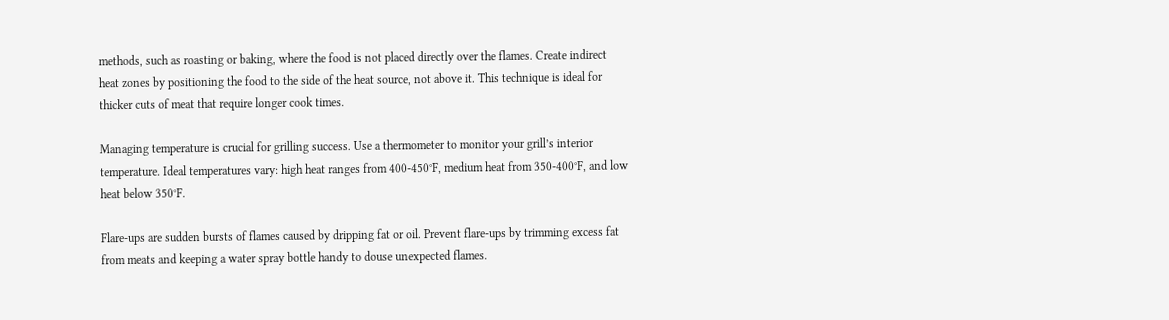methods, such as roasting or baking, where the food is not placed directly over the flames. Create indirect heat zones by positioning the food to the side of the heat source, not above it. This technique is ideal for thicker cuts of meat that require longer cook times.

Managing temperature is crucial for grilling success. Use a thermometer to monitor your grill’s interior temperature. Ideal temperatures vary: high heat ranges from 400-450°F, medium heat from 350-400°F, and low heat below 350°F.

Flare-ups are sudden bursts of flames caused by dripping fat or oil. Prevent flare-ups by trimming excess fat from meats and keeping a water spray bottle handy to douse unexpected flames.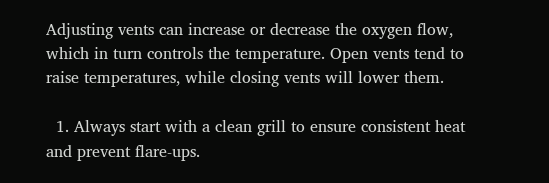Adjusting vents can increase or decrease the oxygen flow, which in turn controls the temperature. Open vents tend to raise temperatures, while closing vents will lower them.

  1. Always start with a clean grill to ensure consistent heat and prevent flare-ups.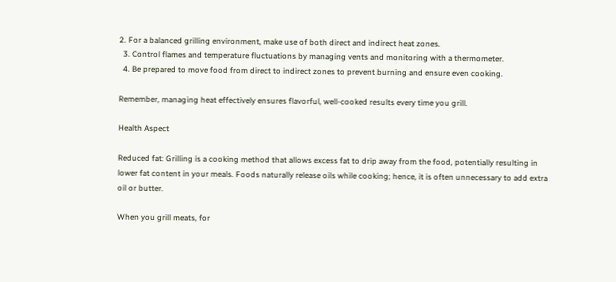2. For a balanced grilling environment, make use of both direct and indirect heat zones.
  3. Control flames and temperature fluctuations by managing vents and monitoring with a thermometer.
  4. Be prepared to move food from direct to indirect zones to prevent burning and ensure even cooking.

Remember, managing heat effectively ensures flavorful, well-cooked results every time you grill.

Health Aspect

Reduced fat: Grilling is a cooking method that allows excess fat to drip away from the food, potentially resulting in lower fat content in your meals. Foods naturally release oils while cooking; hence, it is often unnecessary to add extra oil or butter.

When you grill meats, for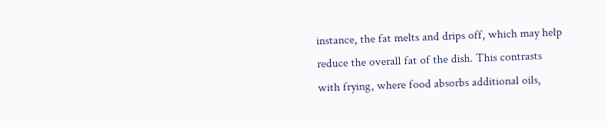instance, the fat melts and drips off, which may help reduce the overall fat of the dish. This contrasts with frying, where food absorbs additional oils,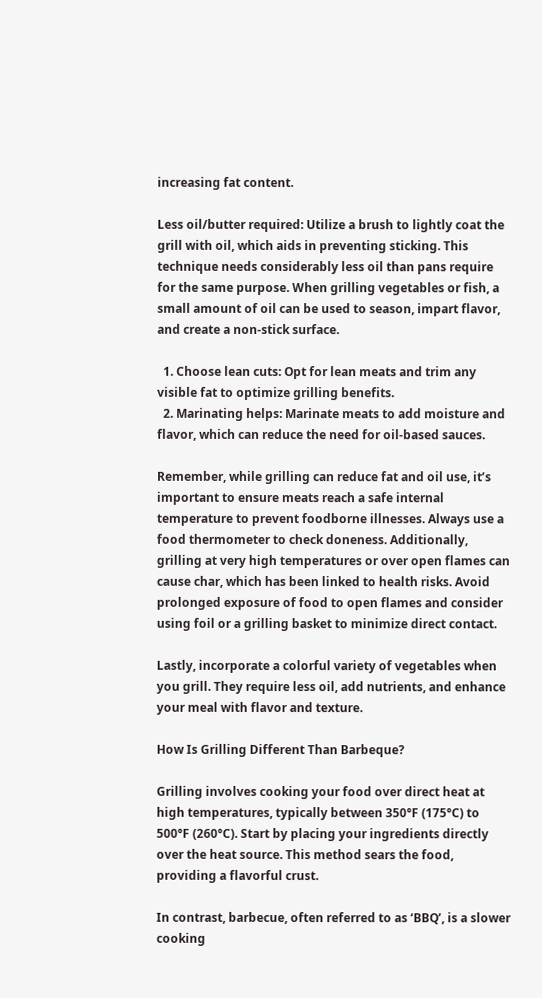increasing fat content.

Less oil/butter required: Utilize a brush to lightly coat the grill with oil, which aids in preventing sticking. This technique needs considerably less oil than pans require for the same purpose. When grilling vegetables or fish, a small amount of oil can be used to season, impart flavor, and create a non-stick surface.

  1. Choose lean cuts: Opt for lean meats and trim any visible fat to optimize grilling benefits.
  2. Marinating helps: Marinate meats to add moisture and flavor, which can reduce the need for oil-based sauces.

Remember, while grilling can reduce fat and oil use, it’s important to ensure meats reach a safe internal temperature to prevent foodborne illnesses. Always use a food thermometer to check doneness. Additionally, grilling at very high temperatures or over open flames can cause char, which has been linked to health risks. Avoid prolonged exposure of food to open flames and consider using foil or a grilling basket to minimize direct contact.

Lastly, incorporate a colorful variety of vegetables when you grill. They require less oil, add nutrients, and enhance your meal with flavor and texture.

How Is Grilling Different Than Barbeque?

Grilling involves cooking your food over direct heat at high temperatures, typically between 350°F (175°C) to 500°F (260°C). Start by placing your ingredients directly over the heat source. This method sears the food, providing a flavorful crust.

In contrast, barbecue, often referred to as ‘BBQ’, is a slower cooking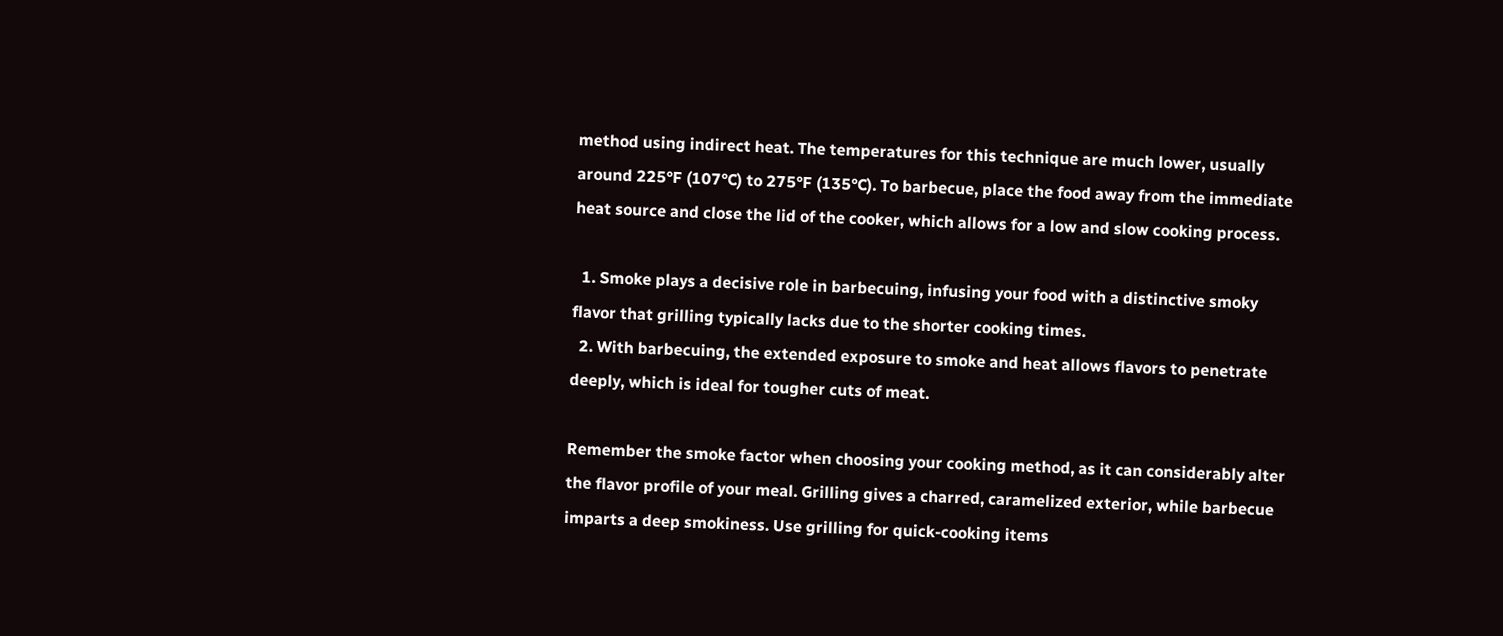method using indirect heat. The temperatures for this technique are much lower, usually around 225°F (107°C) to 275°F (135°C). To barbecue, place the food away from the immediate heat source and close the lid of the cooker, which allows for a low and slow cooking process.

  1. Smoke plays a decisive role in barbecuing, infusing your food with a distinctive smoky flavor that grilling typically lacks due to the shorter cooking times.
  2. With barbecuing, the extended exposure to smoke and heat allows flavors to penetrate deeply, which is ideal for tougher cuts of meat.

Remember the smoke factor when choosing your cooking method, as it can considerably alter the flavor profile of your meal. Grilling gives a charred, caramelized exterior, while barbecue imparts a deep smokiness. Use grilling for quick-cooking items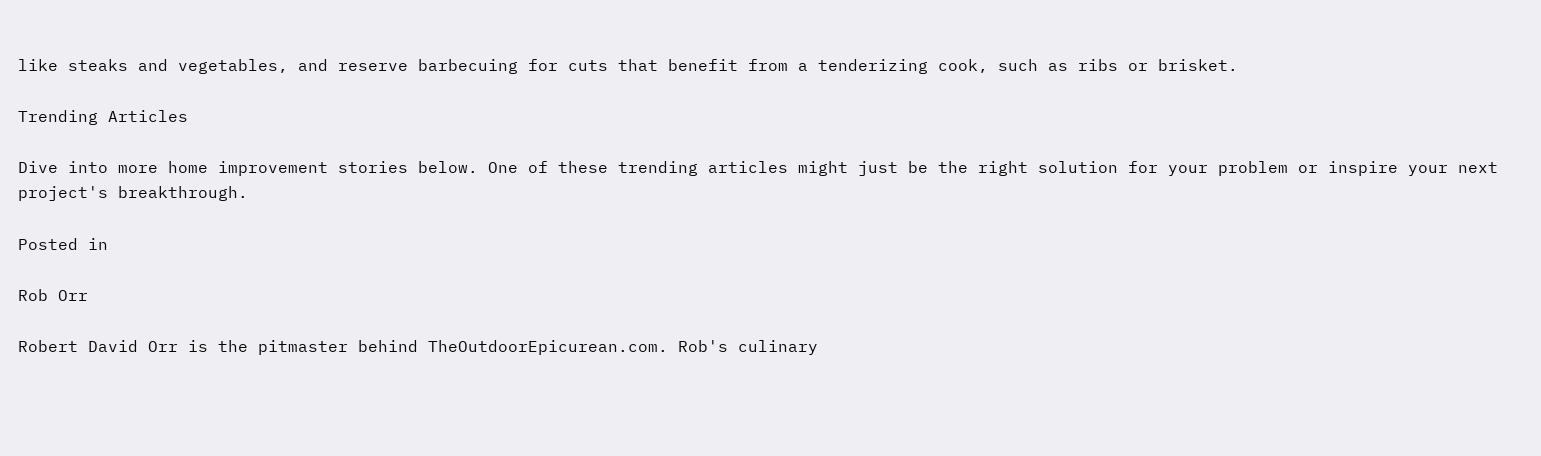like steaks and vegetables, and reserve barbecuing for cuts that benefit from a tenderizing cook, such as ribs or brisket.

Trending Articles

Dive into more home improvement stories below. One of these trending articles might just be the right solution for your problem or inspire your next project's breakthrough.

Posted in

Rob Orr

Robert David Orr is the pitmaster behind TheOutdoorEpicurean.com. Rob's culinary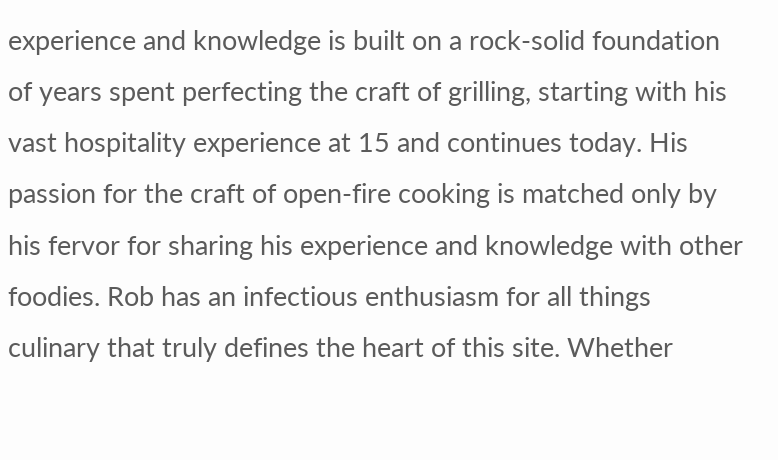experience and knowledge is built on a rock-solid foundation of years spent perfecting the craft of grilling, starting with his vast hospitality experience at 15 and continues today. His passion for the craft of open-fire cooking is matched only by his fervor for sharing his experience and knowledge with other foodies. Rob has an infectious enthusiasm for all things culinary that truly defines the heart of this site. Whether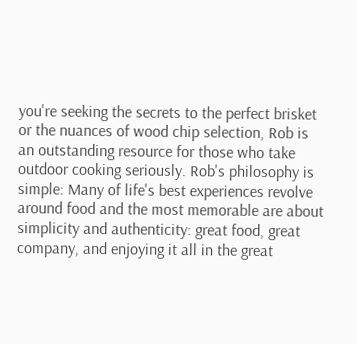you're seeking the secrets to the perfect brisket or the nuances of wood chip selection, Rob is an outstanding resource for those who take outdoor cooking seriously. Rob's philosophy is simple: Many of life's best experiences revolve around food and the most memorable are about simplicity and authenticity: great food, great company, and enjoying it all in the great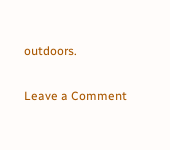outdoors.

Leave a Comment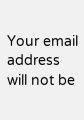Your email address will not be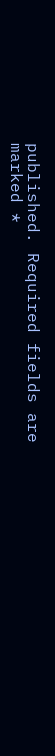published. Required fields are marked *